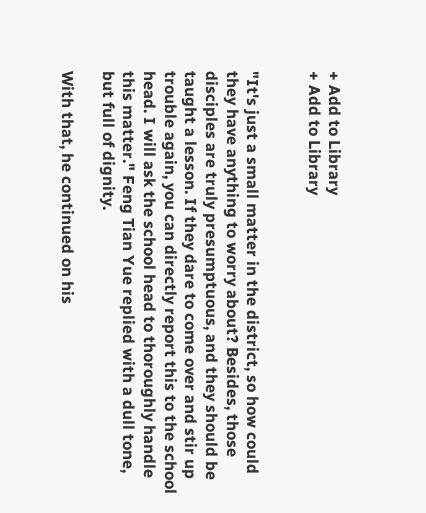+ Add to Library
+ Add to Library


"It's just a small matter in the district, so how could they have anything to worry about? Besides, those disciples are truly presumptuous, and they should be taught a lesson. If they dare to come over and stir up trouble again, you can directly report this to the school head. I will ask the school head to thoroughly handle this matter." Feng Tian Yue replied with a dull tone, but full of dignity.

With that, he continued on his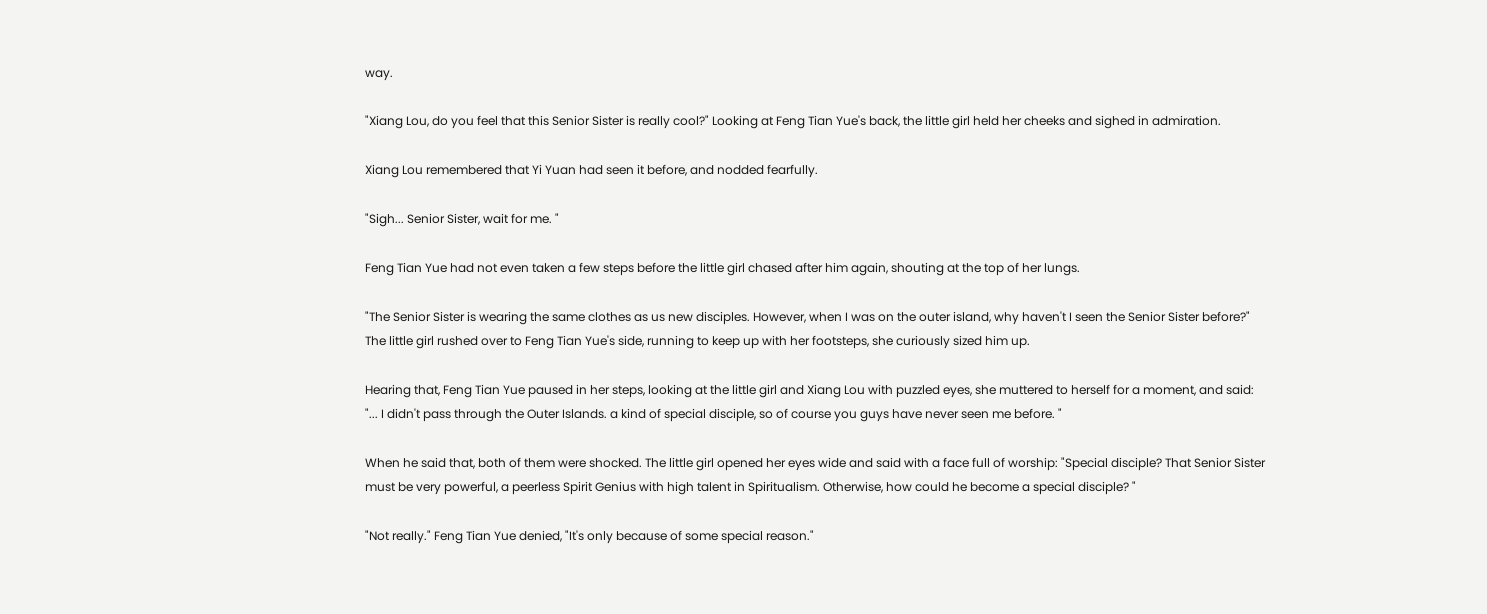way.

"Xiang Lou, do you feel that this Senior Sister is really cool?" Looking at Feng Tian Yue's back, the little girl held her cheeks and sighed in admiration.

Xiang Lou remembered that Yi Yuan had seen it before, and nodded fearfully.

"Sigh... Senior Sister, wait for me. "

Feng Tian Yue had not even taken a few steps before the little girl chased after him again, shouting at the top of her lungs.

"The Senior Sister is wearing the same clothes as us new disciples. However, when I was on the outer island, why haven't I seen the Senior Sister before?" The little girl rushed over to Feng Tian Yue's side, running to keep up with her footsteps, she curiously sized him up.

Hearing that, Feng Tian Yue paused in her steps, looking at the little girl and Xiang Lou with puzzled eyes, she muttered to herself for a moment, and said: "... I didn't pass through the Outer Islands. a kind of special disciple, so of course you guys have never seen me before. "

When he said that, both of them were shocked. The little girl opened her eyes wide and said with a face full of worship: "Special disciple? That Senior Sister must be very powerful, a peerless Spirit Genius with high talent in Spiritualism. Otherwise, how could he become a special disciple? "

"Not really." Feng Tian Yue denied, "It's only because of some special reason."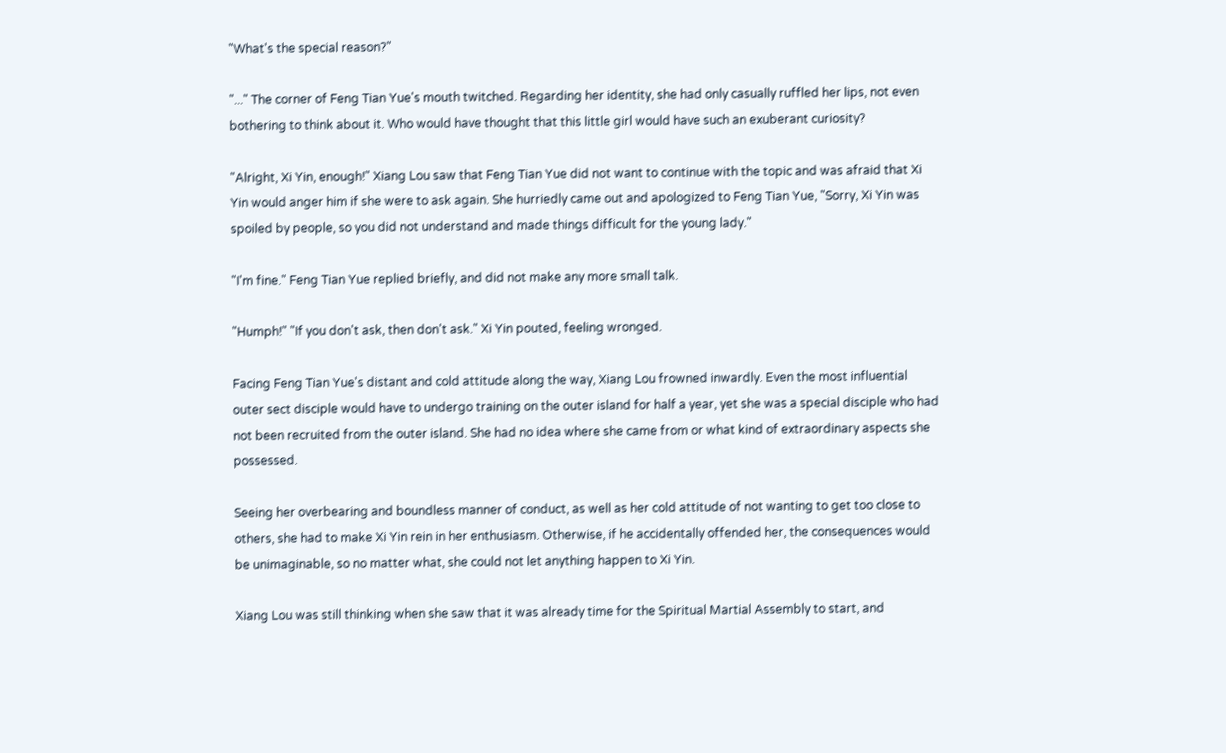"What's the special reason?"

"..." The corner of Feng Tian Yue's mouth twitched. Regarding her identity, she had only casually ruffled her lips, not even bothering to think about it. Who would have thought that this little girl would have such an exuberant curiosity?

"Alright, Xi Yin, enough!" Xiang Lou saw that Feng Tian Yue did not want to continue with the topic and was afraid that Xi Yin would anger him if she were to ask again. She hurriedly came out and apologized to Feng Tian Yue, "Sorry, Xi Yin was spoiled by people, so you did not understand and made things difficult for the young lady."

"I'm fine." Feng Tian Yue replied briefly, and did not make any more small talk.

"Humph!" "If you don't ask, then don't ask." Xi Yin pouted, feeling wronged.

Facing Feng Tian Yue's distant and cold attitude along the way, Xiang Lou frowned inwardly. Even the most influential outer sect disciple would have to undergo training on the outer island for half a year, yet she was a special disciple who had not been recruited from the outer island. She had no idea where she came from or what kind of extraordinary aspects she possessed.

Seeing her overbearing and boundless manner of conduct, as well as her cold attitude of not wanting to get too close to others, she had to make Xi Yin rein in her enthusiasm. Otherwise, if he accidentally offended her, the consequences would be unimaginable, so no matter what, she could not let anything happen to Xi Yin.

Xiang Lou was still thinking when she saw that it was already time for the Spiritual Martial Assembly to start, and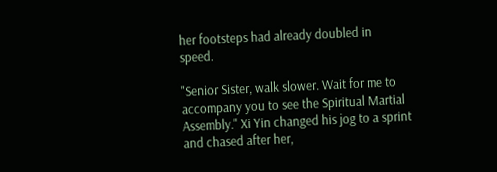her footsteps had already doubled in speed.

"Senior Sister, walk slower. Wait for me to accompany you to see the Spiritual Martial Assembly." Xi Yin changed his jog to a sprint and chased after her,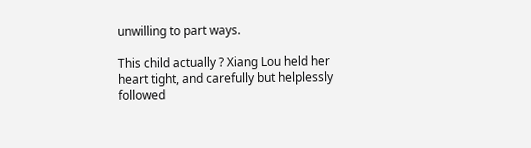unwilling to part ways.

This child actually ? Xiang Lou held her heart tight, and carefully but helplessly followed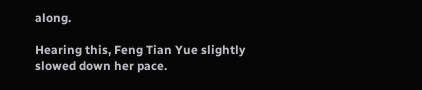along.

Hearing this, Feng Tian Yue slightly slowed down her pace.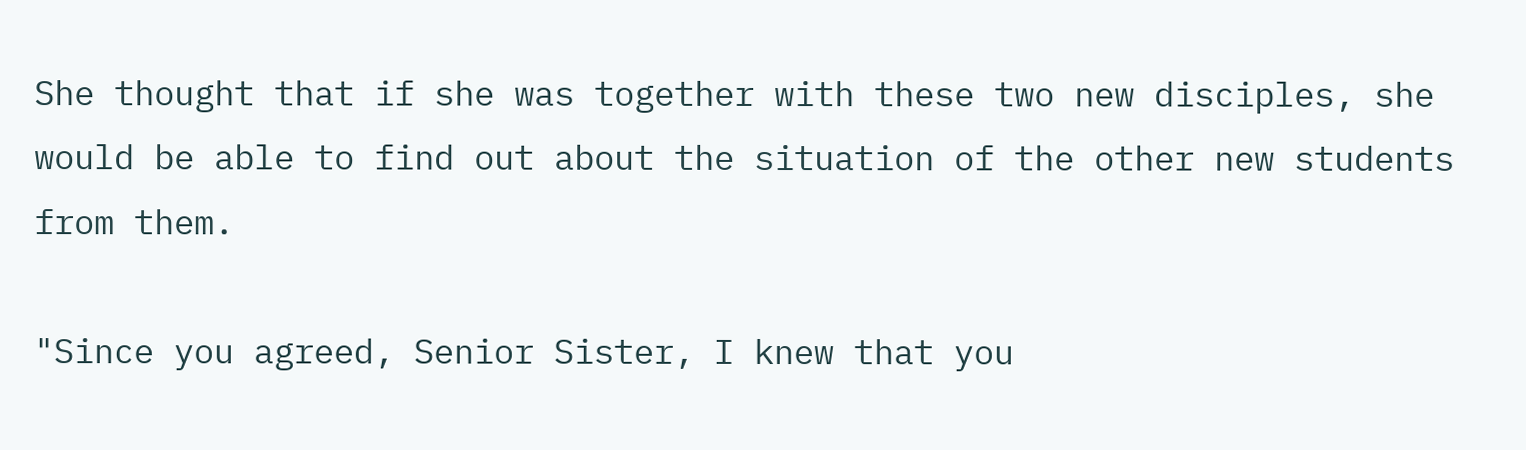She thought that if she was together with these two new disciples, she would be able to find out about the situation of the other new students from them.

"Since you agreed, Senior Sister, I knew that you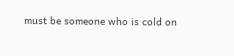must be someone who is cold on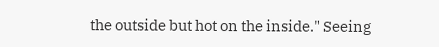the outside but hot on the inside." Seeing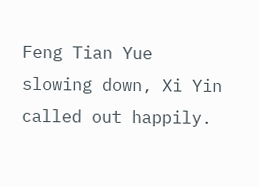Feng Tian Yue slowing down, Xi Yin called out happily.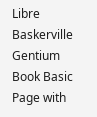Libre Baskerville
Gentium Book Basic
Page with